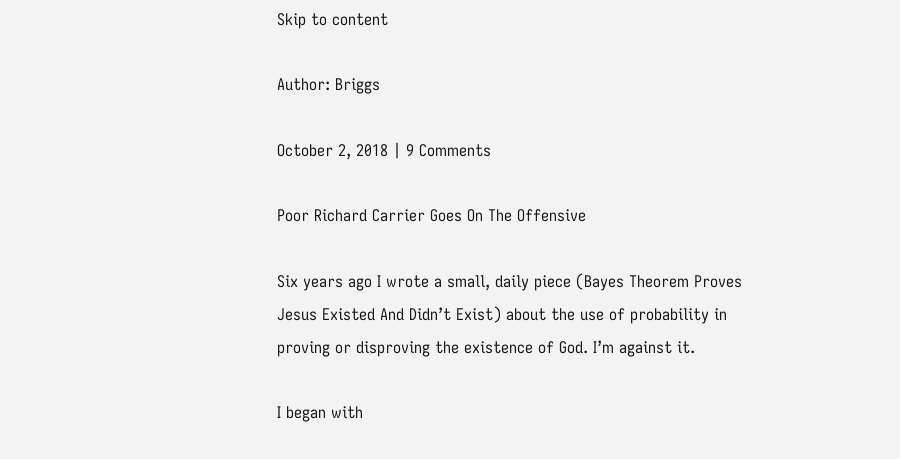Skip to content

Author: Briggs

October 2, 2018 | 9 Comments

Poor Richard Carrier Goes On The Offensive

Six years ago I wrote a small, daily piece (Bayes Theorem Proves Jesus Existed And Didn’t Exist) about the use of probability in proving or disproving the existence of God. I’m against it.

I began with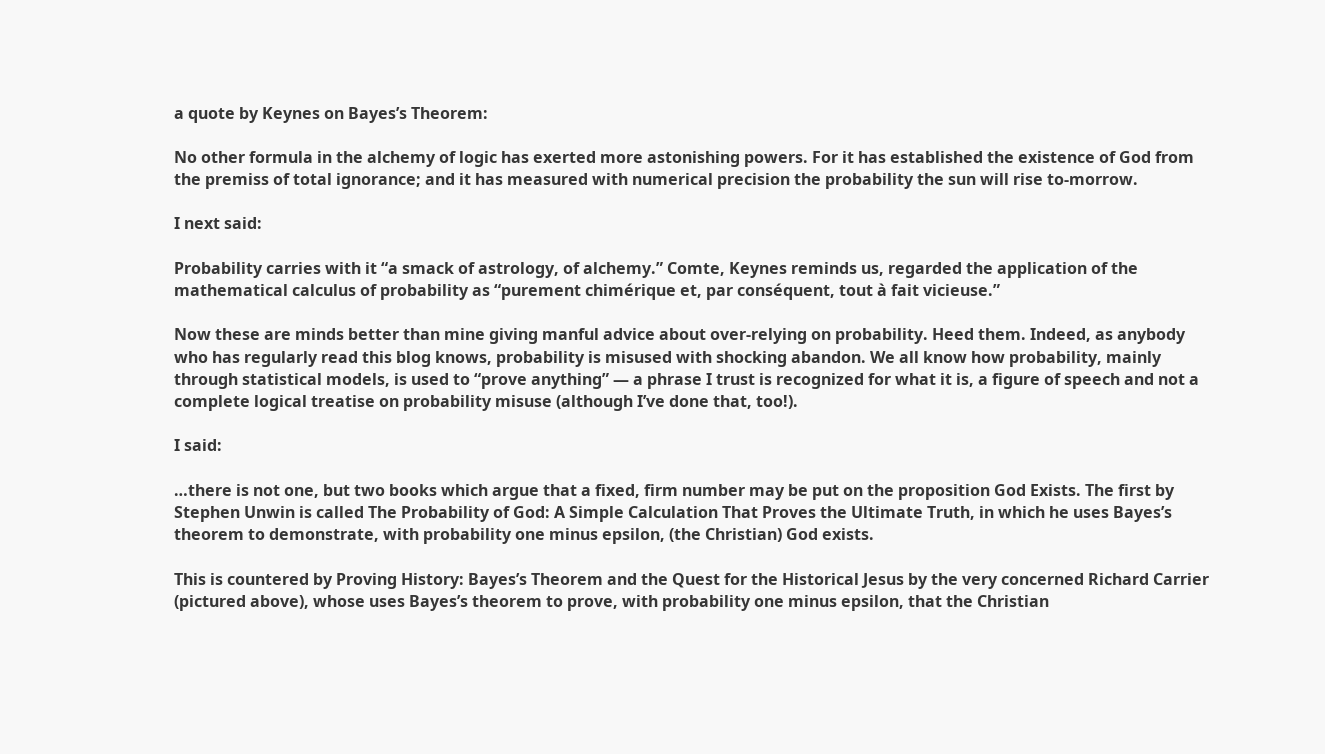a quote by Keynes on Bayes’s Theorem:

No other formula in the alchemy of logic has exerted more astonishing powers. For it has established the existence of God from the premiss of total ignorance; and it has measured with numerical precision the probability the sun will rise to-morrow.

I next said:

Probability carries with it “a smack of astrology, of alchemy.” Comte, Keynes reminds us, regarded the application of the mathematical calculus of probability as “purement chimérique et, par conséquent, tout à fait vicieuse.”

Now these are minds better than mine giving manful advice about over-relying on probability. Heed them. Indeed, as anybody who has regularly read this blog knows, probability is misused with shocking abandon. We all know how probability, mainly through statistical models, is used to “prove anything” — a phrase I trust is recognized for what it is, a figure of speech and not a complete logical treatise on probability misuse (although I’ve done that, too!).

I said:

…there is not one, but two books which argue that a fixed, firm number may be put on the proposition God Exists. The first by Stephen Unwin is called The Probability of God: A Simple Calculation That Proves the Ultimate Truth, in which he uses Bayes’s theorem to demonstrate, with probability one minus epsilon, (the Christian) God exists.

This is countered by Proving History: Bayes’s Theorem and the Quest for the Historical Jesus by the very concerned Richard Carrier (pictured above), whose uses Bayes’s theorem to prove, with probability one minus epsilon, that the Christian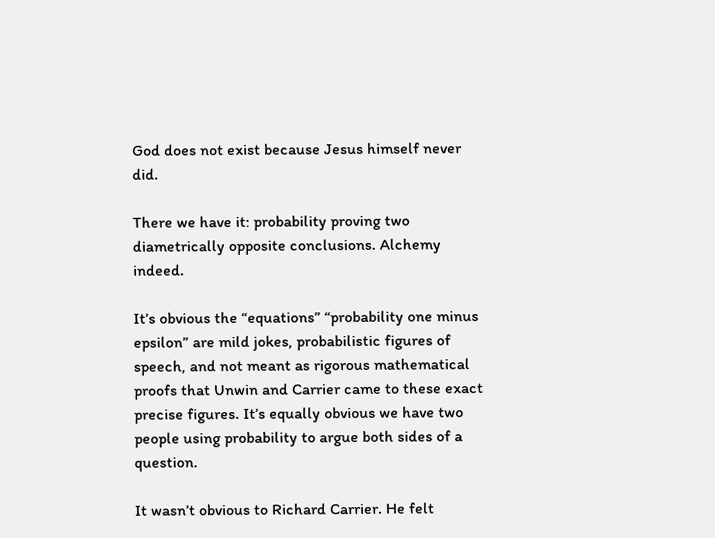God does not exist because Jesus himself never did.

There we have it: probability proving two diametrically opposite conclusions. Alchemy indeed.

It’s obvious the “equations” “probability one minus epsilon” are mild jokes, probabilistic figures of speech, and not meant as rigorous mathematical proofs that Unwin and Carrier came to these exact precise figures. It’s equally obvious we have two people using probability to argue both sides of a question.

It wasn’t obvious to Richard Carrier. He felt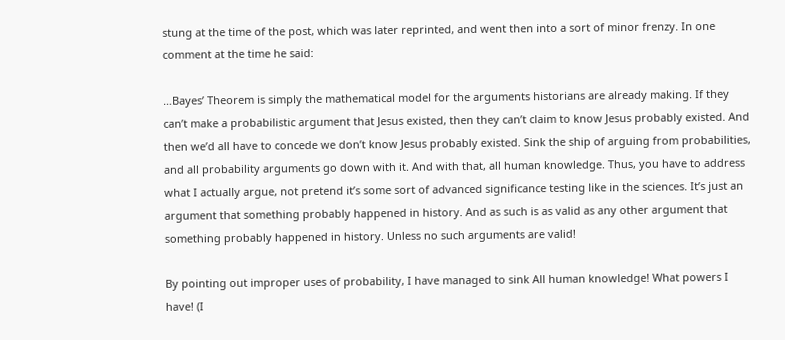stung at the time of the post, which was later reprinted, and went then into a sort of minor frenzy. In one comment at the time he said:

…Bayes’ Theorem is simply the mathematical model for the arguments historians are already making. If they can’t make a probabilistic argument that Jesus existed, then they can’t claim to know Jesus probably existed. And then we’d all have to concede we don’t know Jesus probably existed. Sink the ship of arguing from probabilities, and all probability arguments go down with it. And with that, all human knowledge. Thus, you have to address what I actually argue, not pretend it’s some sort of advanced significance testing like in the sciences. It’s just an argument that something probably happened in history. And as such is as valid as any other argument that something probably happened in history. Unless no such arguments are valid!

By pointing out improper uses of probability, I have managed to sink All human knowledge! What powers I have! (I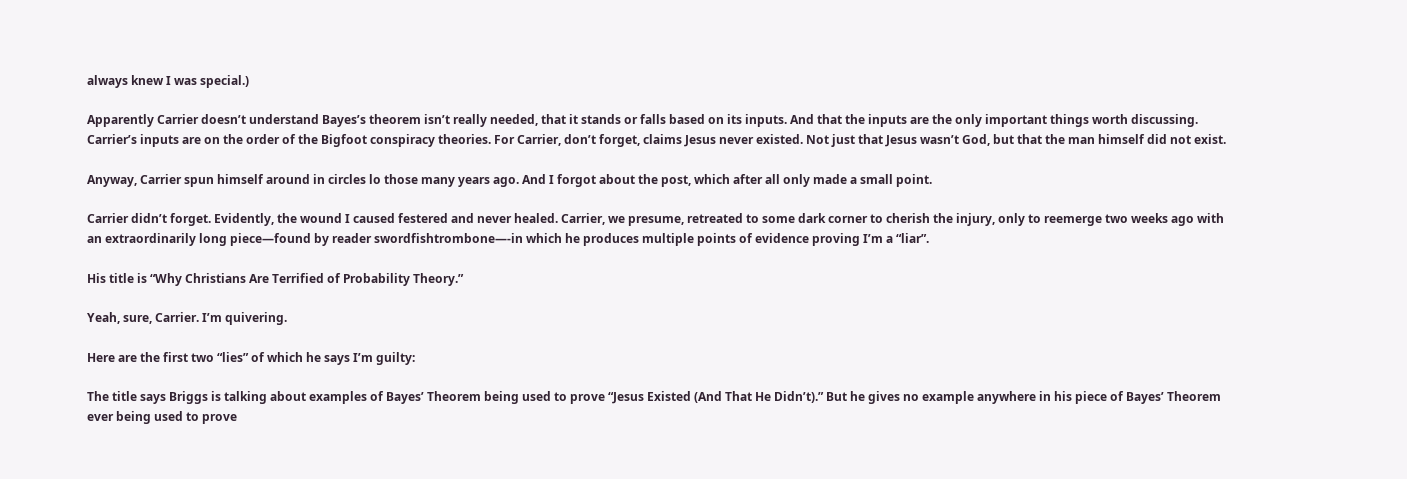always knew I was special.)

Apparently Carrier doesn’t understand Bayes’s theorem isn’t really needed, that it stands or falls based on its inputs. And that the inputs are the only important things worth discussing. Carrier’s inputs are on the order of the Bigfoot conspiracy theories. For Carrier, don’t forget, claims Jesus never existed. Not just that Jesus wasn’t God, but that the man himself did not exist.

Anyway, Carrier spun himself around in circles lo those many years ago. And I forgot about the post, which after all only made a small point.

Carrier didn’t forget. Evidently, the wound I caused festered and never healed. Carrier, we presume, retreated to some dark corner to cherish the injury, only to reemerge two weeks ago with an extraordinarily long piece—found by reader swordfishtrombone—-in which he produces multiple points of evidence proving I’m a “liar”.

His title is “Why Christians Are Terrified of Probability Theory.”

Yeah, sure, Carrier. I’m quivering.

Here are the first two “lies” of which he says I’m guilty:

The title says Briggs is talking about examples of Bayes’ Theorem being used to prove “Jesus Existed (And That He Didn’t).” But he gives no example anywhere in his piece of Bayes’ Theorem ever being used to prove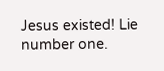Jesus existed! Lie number one.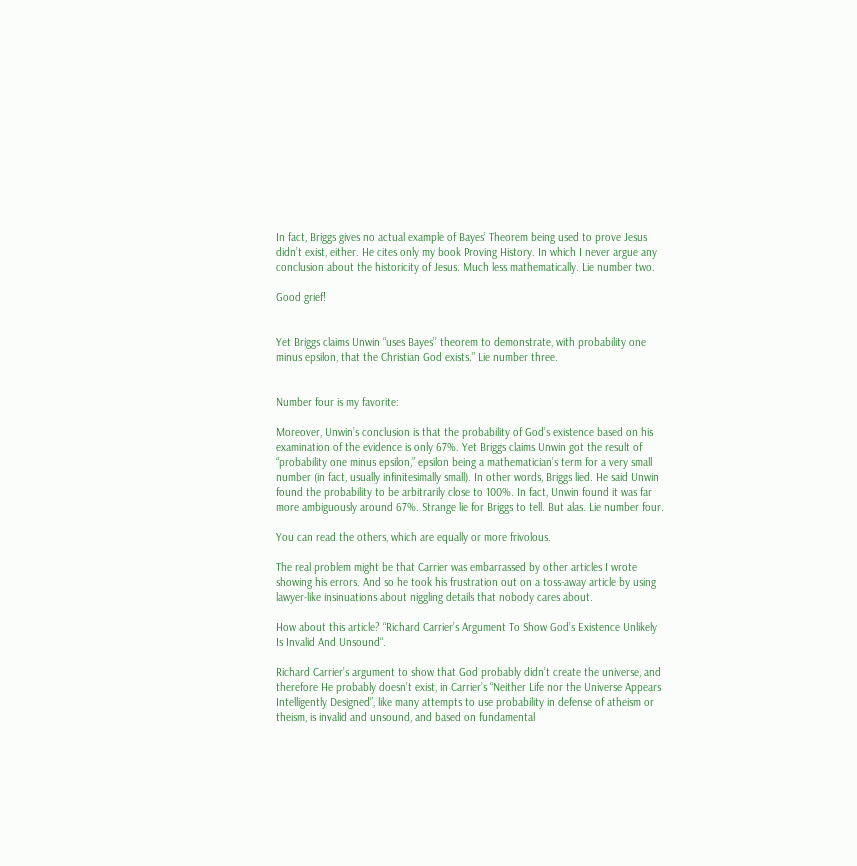In fact, Briggs gives no actual example of Bayes’ Theorem being used to prove Jesus didn’t exist, either. He cites only my book Proving History. In which I never argue any conclusion about the historicity of Jesus. Much less mathematically. Lie number two.

Good grief!


Yet Briggs claims Unwin “uses Bayes’’ theorem to demonstrate, with probability one minus epsilon, that the Christian God exists.” Lie number three.


Number four is my favorite:

Moreover, Unwin’s conclusion is that the probability of God’s existence based on his examination of the evidence is only 67%. Yet Briggs claims Unwin got the result of “probability one minus epsilon,” epsilon being a mathematician’s term for a very small number (in fact, usually infinitesimally small). In other words, Briggs lied. He said Unwin found the probability to be arbitrarily close to 100%. In fact, Unwin found it was far more ambiguously around 67%. Strange lie for Briggs to tell. But alas. Lie number four.

You can read the others, which are equally or more frivolous.

The real problem might be that Carrier was embarrassed by other articles I wrote showing his errors. And so he took his frustration out on a toss-away article by using lawyer-like insinuations about niggling details that nobody cares about.

How about this article? “Richard Carrier’s Argument To Show God’s Existence Unlikely Is Invalid And Unsound“.

Richard Carrier’s argument to show that God probably didn’t create the universe, and therefore He probably doesn’t exist, in Carrier’s “Neither Life nor the Universe Appears Intelligently Designed”, like many attempts to use probability in defense of atheism or theism, is invalid and unsound, and based on fundamental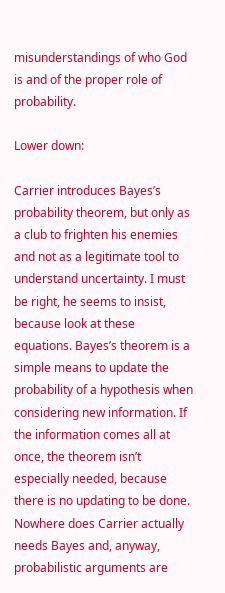misunderstandings of who God is and of the proper role of probability.

Lower down:

Carrier introduces Bayes’s probability theorem, but only as a club to frighten his enemies and not as a legitimate tool to understand uncertainty. I must be right, he seems to insist, because look at these equations. Bayes’s theorem is a simple means to update the probability of a hypothesis when considering new information. If the information comes all at once, the theorem isn’t especially needed, because there is no updating to be done. Nowhere does Carrier actually needs Bayes and, anyway, probabilistic arguments are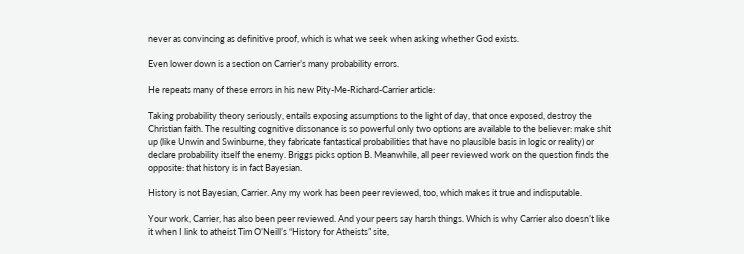never as convincing as definitive proof, which is what we seek when asking whether God exists.

Even lower down is a section on Carrier’s many probability errors.

He repeats many of these errors in his new Pity-Me-Richard-Carrier article:

Taking probability theory seriously, entails exposing assumptions to the light of day, that once exposed, destroy the Christian faith. The resulting cognitive dissonance is so powerful only two options are available to the believer: make shit up (like Unwin and Swinburne, they fabricate fantastical probabilities that have no plausible basis in logic or reality) or declare probability itself the enemy. Briggs picks option B. Meanwhile, all peer reviewed work on the question finds the opposite: that history is in fact Bayesian.

History is not Bayesian, Carrier. Any my work has been peer reviewed, too, which makes it true and indisputable.

Your work, Carrier, has also been peer reviewed. And your peers say harsh things. Which is why Carrier also doesn’t like it when I link to atheist Tim O’Neill’s “History for Atheists” site,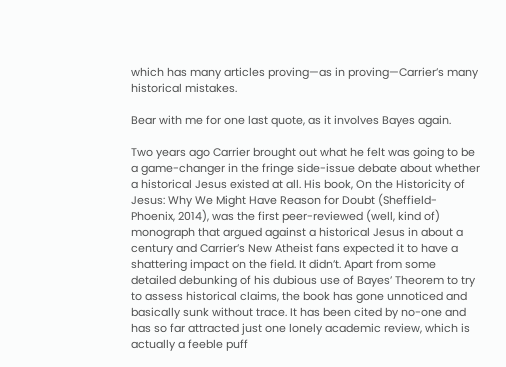which has many articles proving—as in proving—Carrier’s many historical mistakes.

Bear with me for one last quote, as it involves Bayes again.

Two years ago Carrier brought out what he felt was going to be a game-changer in the fringe side-issue debate about whether a historical Jesus existed at all. His book, On the Historicity of Jesus: Why We Might Have Reason for Doubt (Sheffield-Phoenix, 2014), was the first peer-reviewed (well, kind of) monograph that argued against a historical Jesus in about a century and Carrier’s New Atheist fans expected it to have a shattering impact on the field. It didn’t. Apart from some detailed debunking of his dubious use of Bayes’ Theorem to try to assess historical claims, the book has gone unnoticed and basically sunk without trace. It has been cited by no-one and has so far attracted just one lonely academic review, which is actually a feeble puff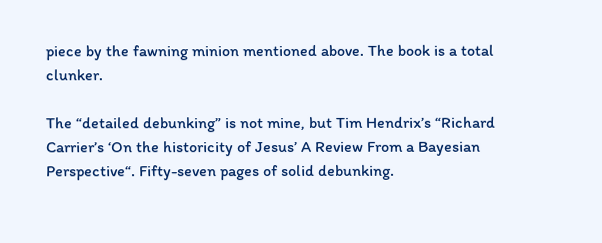piece by the fawning minion mentioned above. The book is a total clunker.

The “detailed debunking” is not mine, but Tim Hendrix’s “Richard Carrier’s ‘On the historicity of Jesus’ A Review From a Bayesian Perspective“. Fifty-seven pages of solid debunking.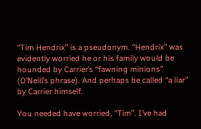“Tim Hendrix” is a pseudonym. “Hendrix” was evidently worried he or his family would be hounded by Carrier’s “fawning minions” (O’Neill’s phrase). And perhaps be called “a liar” by Carrier himself.

You needed have worried, “Tim”. I’ve had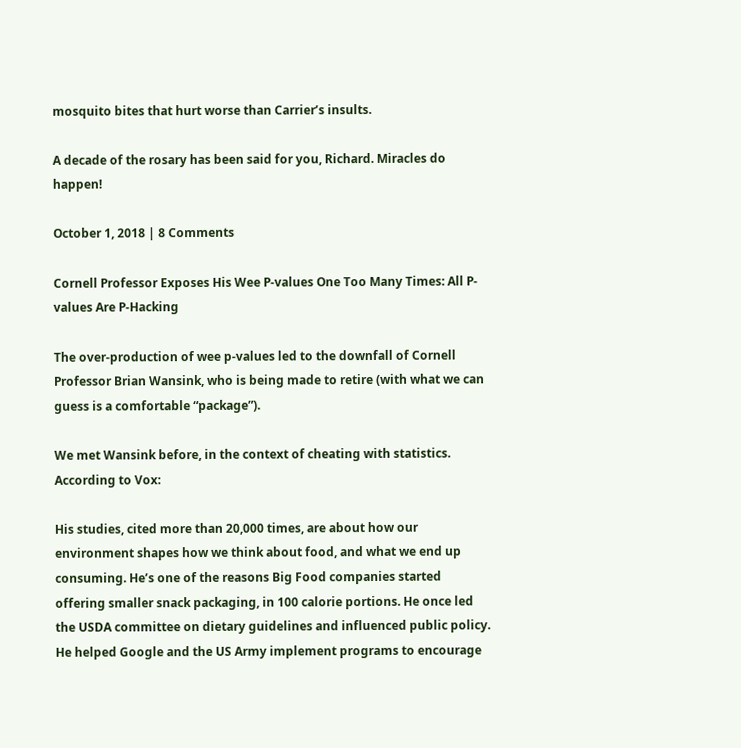mosquito bites that hurt worse than Carrier’s insults.

A decade of the rosary has been said for you, Richard. Miracles do happen!

October 1, 2018 | 8 Comments

Cornell Professor Exposes His Wee P-values One Too Many Times: All P-values Are P-Hacking

The over-production of wee p-values led to the downfall of Cornell Professor Brian Wansink, who is being made to retire (with what we can guess is a comfortable “package”).

We met Wansink before, in the context of cheating with statistics. According to Vox:

His studies, cited more than 20,000 times, are about how our environment shapes how we think about food, and what we end up consuming. He’s one of the reasons Big Food companies started offering smaller snack packaging, in 100 calorie portions. He once led the USDA committee on dietary guidelines and influenced public policy. He helped Google and the US Army implement programs to encourage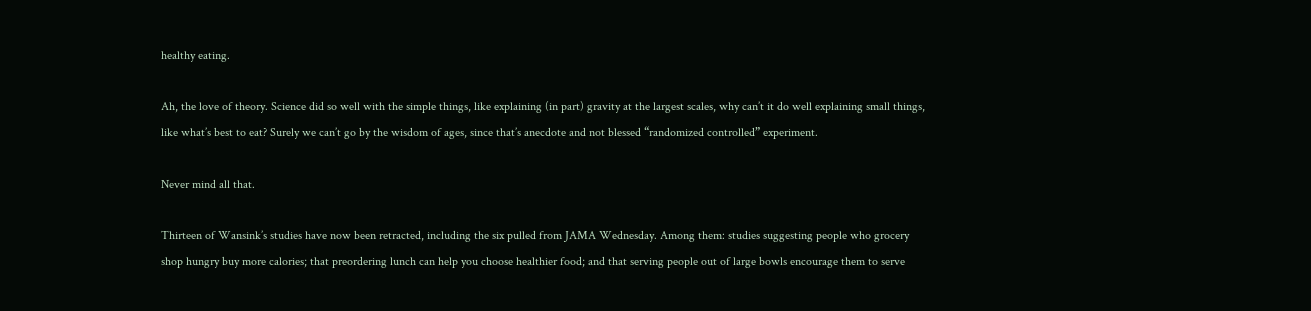healthy eating.

Ah, the love of theory. Science did so well with the simple things, like explaining (in part) gravity at the largest scales, why can’t it do well explaining small things, like what’s best to eat? Surely we can’t go by the wisdom of ages, since that’s anecdote and not blessed “randomized controlled” experiment.

Never mind all that.

Thirteen of Wansink’s studies have now been retracted, including the six pulled from JAMA Wednesday. Among them: studies suggesting people who grocery shop hungry buy more calories; that preordering lunch can help you choose healthier food; and that serving people out of large bowls encourage them to serve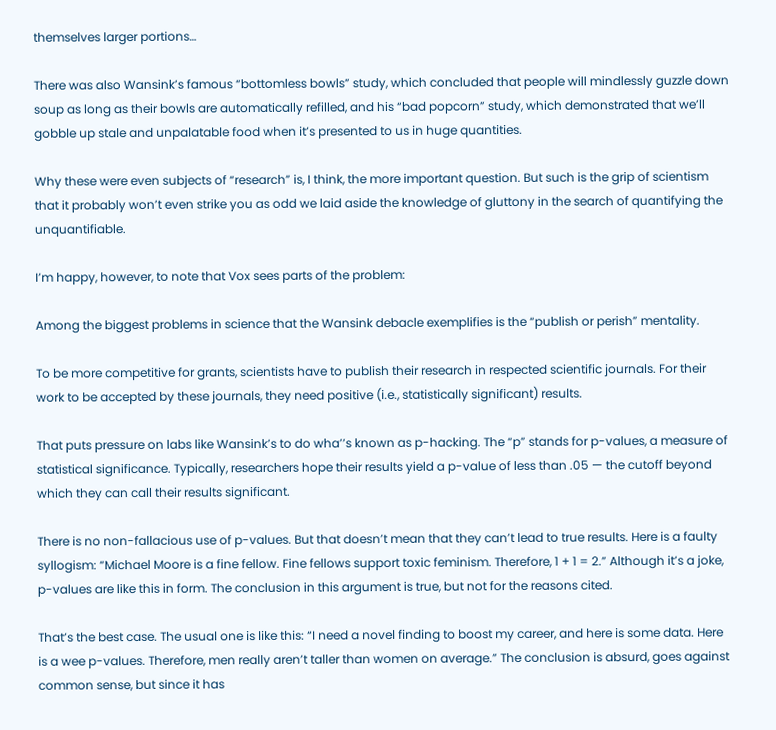themselves larger portions…

There was also Wansink’s famous “bottomless bowls” study, which concluded that people will mindlessly guzzle down soup as long as their bowls are automatically refilled, and his “bad popcorn” study, which demonstrated that we’ll gobble up stale and unpalatable food when it’s presented to us in huge quantities.

Why these were even subjects of “research” is, I think, the more important question. But such is the grip of scientism that it probably won’t even strike you as odd we laid aside the knowledge of gluttony in the search of quantifying the unquantifiable.

I’m happy, however, to note that Vox sees parts of the problem:

Among the biggest problems in science that the Wansink debacle exemplifies is the “publish or perish” mentality.

To be more competitive for grants, scientists have to publish their research in respected scientific journals. For their work to be accepted by these journals, they need positive (i.e., statistically significant) results.

That puts pressure on labs like Wansink’s to do wha’’s known as p-hacking. The “p” stands for p-values, a measure of statistical significance. Typically, researchers hope their results yield a p-value of less than .05 — the cutoff beyond which they can call their results significant.

There is no non-fallacious use of p-values. But that doesn’t mean that they can’t lead to true results. Here is a faulty syllogism: “Michael Moore is a fine fellow. Fine fellows support toxic feminism. Therefore, 1 + 1 = 2.” Although it’s a joke, p-values are like this in form. The conclusion in this argument is true, but not for the reasons cited.

That’s the best case. The usual one is like this: “I need a novel finding to boost my career, and here is some data. Here is a wee p-values. Therefore, men really aren’t taller than women on average.” The conclusion is absurd, goes against common sense, but since it has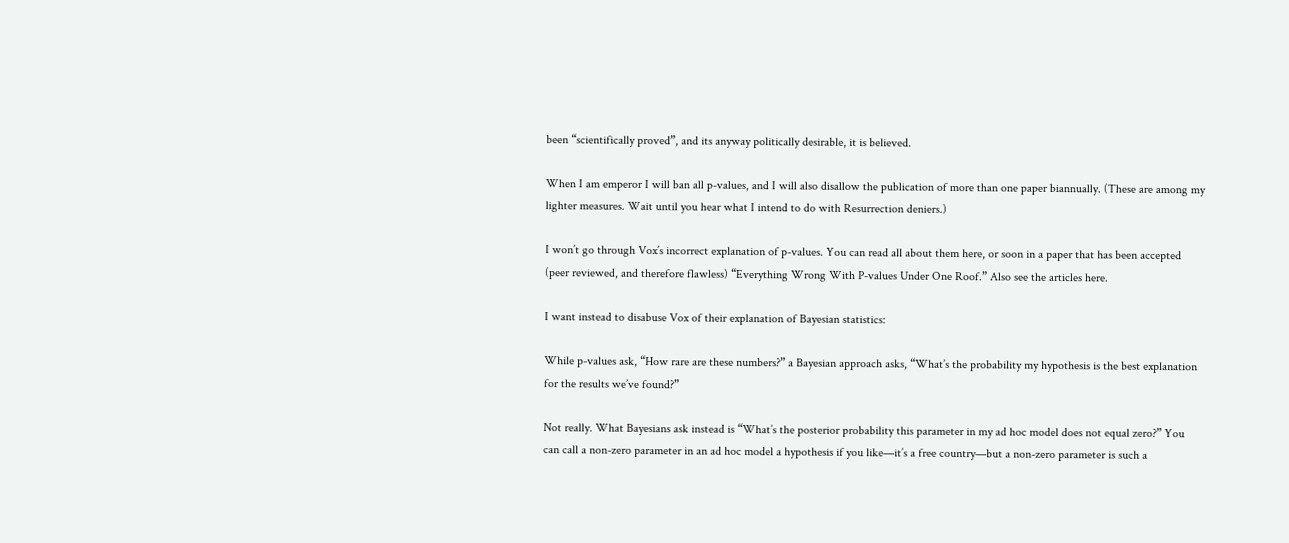been “scientifically proved”, and its anyway politically desirable, it is believed.

When I am emperor I will ban all p-values, and I will also disallow the publication of more than one paper biannually. (These are among my lighter measures. Wait until you hear what I intend to do with Resurrection deniers.)

I won’t go through Vox’s incorrect explanation of p-values. You can read all about them here, or soon in a paper that has been accepted (peer reviewed, and therefore flawless) “Everything Wrong With P-values Under One Roof.” Also see the articles here.

I want instead to disabuse Vox of their explanation of Bayesian statistics:

While p-values ask, “How rare are these numbers?” a Bayesian approach asks, “What’s the probability my hypothesis is the best explanation for the results we’ve found?”

Not really. What Bayesians ask instead is “What’s the posterior probability this parameter in my ad hoc model does not equal zero?” You can call a non-zero parameter in an ad hoc model a hypothesis if you like—it’s a free country—but a non-zero parameter is such a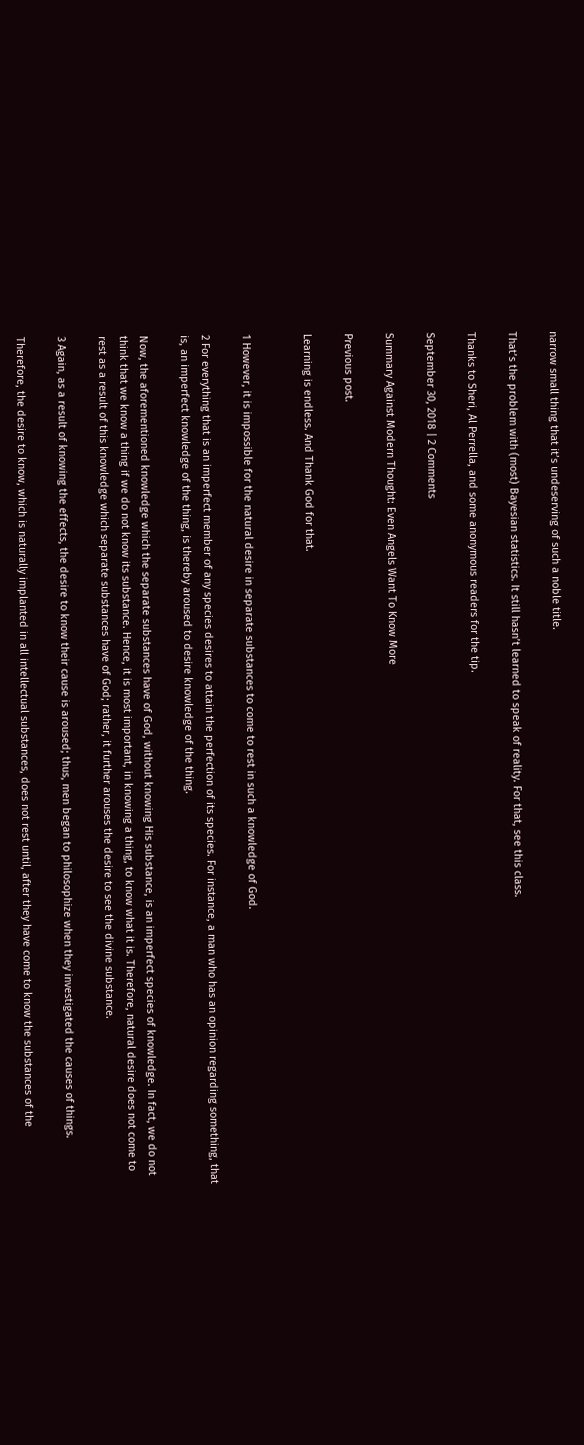narrow small thing that it’s undeserving of such a noble title.

That’s the problem with (most) Bayesian statistics. It still hasn’t learned to speak of reality. For that, see this class.

Thanks to Sheri, Al Perrella, and some anonymous readers for the tip.

September 30, 2018 | 2 Comments

Summary Against Modern Thought: Even Angels Want To Know More

Previous post.

Learning is endless. And Thank God for that.


1 However, it is impossible for the natural desire in separate substances to come to rest in such a knowledge of God.

2 For everything that is an imperfect member of any species desires to attain the perfection of its species. For instance, a man who has an opinion regarding something, that is, an imperfect knowledge of the thing, is thereby aroused to desire knowledge of the thing.

Now, the aforementioned knowledge which the separate substances have of God, without knowing His substance, is an imperfect species of knowledge. In fact, we do not think that we know a thing if we do not know its substance. Hence, it is most important, in knowing a thing, to know what it is. Therefore, natural desire does not come to rest as a result of this knowledge which separate substances have of God; rather, it further arouses the desire to see the divine substance.

3 Again, as a result of knowing the effects, the desire to know their cause is aroused; thus, men began to philosophize when they investigated the causes of things.

Therefore, the desire to know, which is naturally implanted in all intellectual substances, does not rest until, after they have come to know the substances of the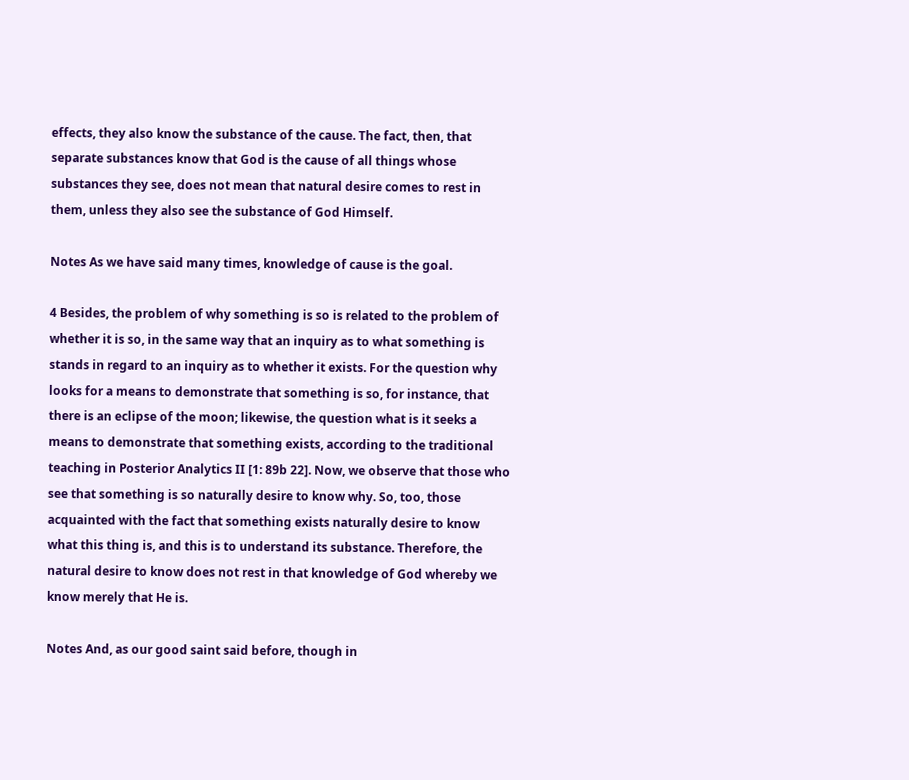effects, they also know the substance of the cause. The fact, then, that separate substances know that God is the cause of all things whose substances they see, does not mean that natural desire comes to rest in them, unless they also see the substance of God Himself.

Notes As we have said many times, knowledge of cause is the goal.

4 Besides, the problem of why something is so is related to the problem of whether it is so, in the same way that an inquiry as to what something is stands in regard to an inquiry as to whether it exists. For the question why looks for a means to demonstrate that something is so, for instance, that there is an eclipse of the moon; likewise, the question what is it seeks a means to demonstrate that something exists, according to the traditional teaching in Posterior Analytics II [1: 89b 22]. Now, we observe that those who see that something is so naturally desire to know why. So, too, those acquainted with the fact that something exists naturally desire to know what this thing is, and this is to understand its substance. Therefore, the natural desire to know does not rest in that knowledge of God whereby we know merely that He is.

Notes And, as our good saint said before, though in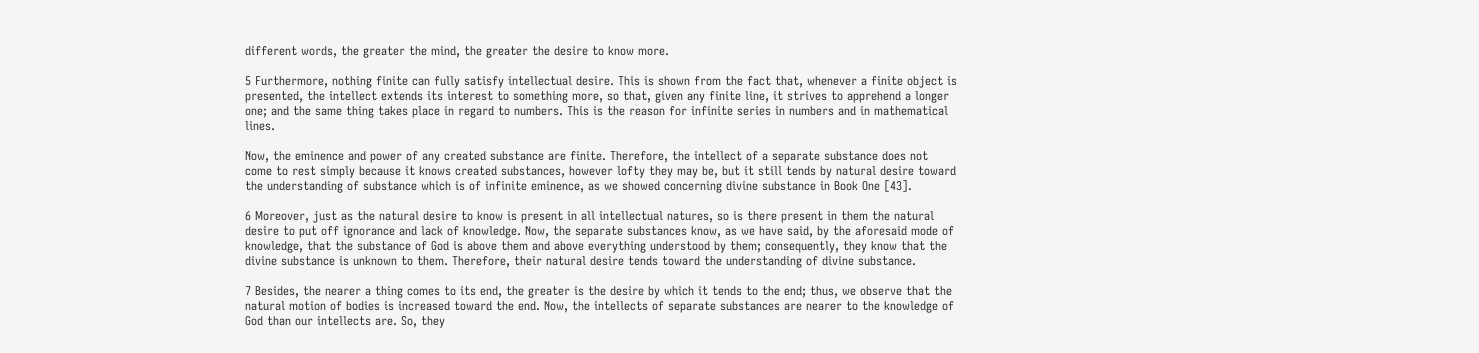different words, the greater the mind, the greater the desire to know more.

5 Furthermore, nothing finite can fully satisfy intellectual desire. This is shown from the fact that, whenever a finite object is presented, the intellect extends its interest to something more, so that, given any finite line, it strives to apprehend a longer one; and the same thing takes place in regard to numbers. This is the reason for infinite series in numbers and in mathematical lines.

Now, the eminence and power of any created substance are finite. Therefore, the intellect of a separate substance does not come to rest simply because it knows created substances, however lofty they may be, but it still tends by natural desire toward the understanding of substance which is of infinite eminence, as we showed concerning divine substance in Book One [43].

6 Moreover, just as the natural desire to know is present in all intellectual natures, so is there present in them the natural desire to put off ignorance and lack of knowledge. Now, the separate substances know, as we have said, by the aforesaid mode of knowledge, that the substance of God is above them and above everything understood by them; consequently, they know that the divine substance is unknown to them. Therefore, their natural desire tends toward the understanding of divine substance.

7 Besides, the nearer a thing comes to its end, the greater is the desire by which it tends to the end; thus, we observe that the natural motion of bodies is increased toward the end. Now, the intellects of separate substances are nearer to the knowledge of God than our intellects are. So, they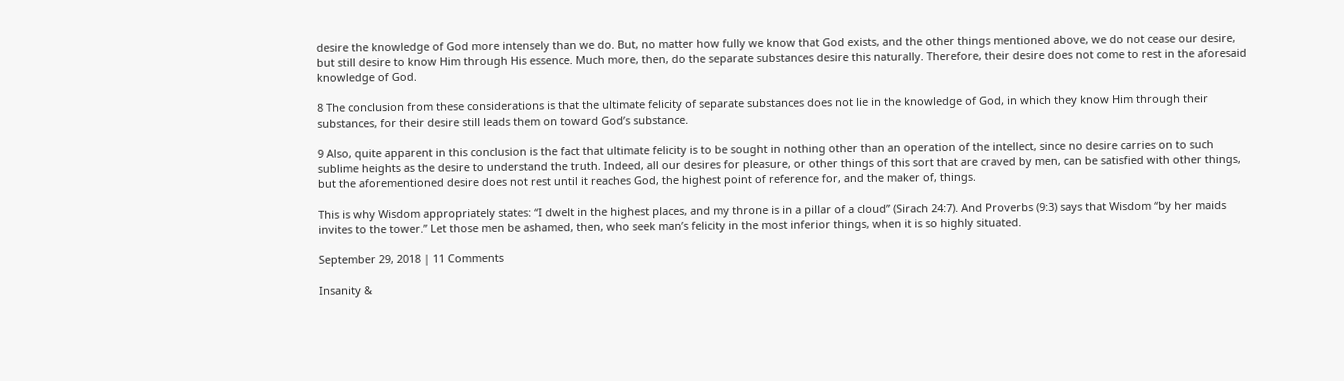desire the knowledge of God more intensely than we do. But, no matter how fully we know that God exists, and the other things mentioned above, we do not cease our desire, but still desire to know Him through His essence. Much more, then, do the separate substances desire this naturally. Therefore, their desire does not come to rest in the aforesaid knowledge of God.

8 The conclusion from these considerations is that the ultimate felicity of separate substances does not lie in the knowledge of God, in which they know Him through their substances, for their desire still leads them on toward God’s substance.

9 Also, quite apparent in this conclusion is the fact that ultimate felicity is to be sought in nothing other than an operation of the intellect, since no desire carries on to such sublime heights as the desire to understand the truth. Indeed, all our desires for pleasure, or other things of this sort that are craved by men, can be satisfied with other things, but the aforementioned desire does not rest until it reaches God, the highest point of reference for, and the maker of, things.

This is why Wisdom appropriately states: “I dwelt in the highest places, and my throne is in a pillar of a cloud” (Sirach 24:7). And Proverbs (9:3) says that Wisdom “by her maids invites to the tower.” Let those men be ashamed, then, who seek man’s felicity in the most inferior things, when it is so highly situated.

September 29, 2018 | 11 Comments

Insanity &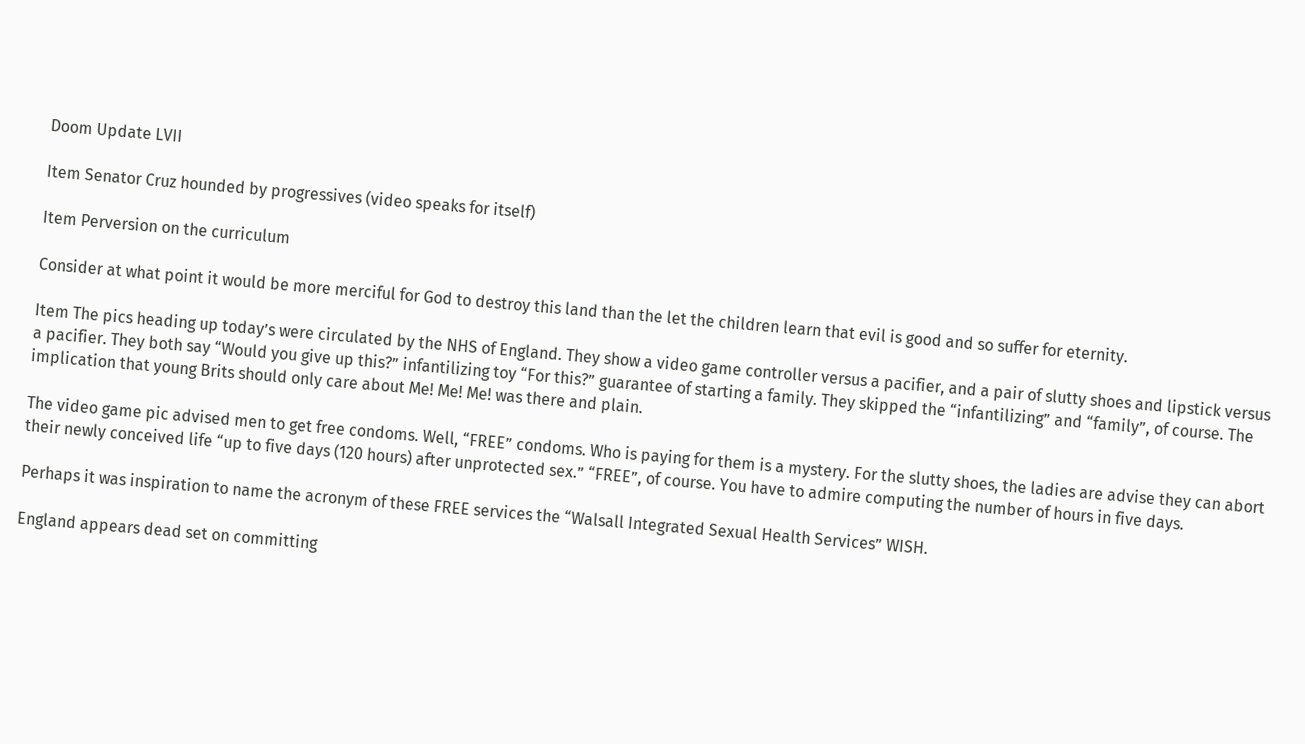Doom Update LVII

Item Senator Cruz hounded by progressives (video speaks for itself)

Item Perversion on the curriculum

Consider at what point it would be more merciful for God to destroy this land than the let the children learn that evil is good and so suffer for eternity.

Item The pics heading up today’s were circulated by the NHS of England. They show a video game controller versus a pacifier, and a pair of slutty shoes and lipstick versus a pacifier. They both say “Would you give up this?” infantilizing toy “For this?” guarantee of starting a family. They skipped the “infantilizing” and “family”, of course. The implication that young Brits should only care about Me! Me! Me! was there and plain.

The video game pic advised men to get free condoms. Well, “FREE” condoms. Who is paying for them is a mystery. For the slutty shoes, the ladies are advise they can abort their newly conceived life “up to five days (120 hours) after unprotected sex.” “FREE”, of course. You have to admire computing the number of hours in five days.

Perhaps it was inspiration to name the acronym of these FREE services the “Walsall Integrated Sexual Health Services” WISH.

England appears dead set on committing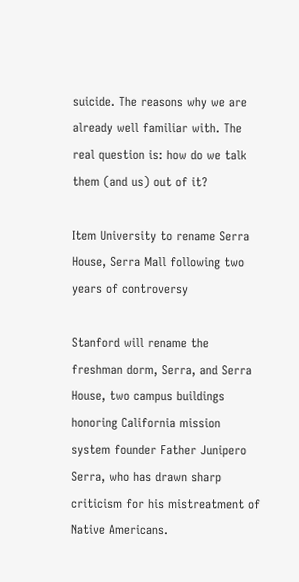suicide. The reasons why we are already well familiar with. The real question is: how do we talk them (and us) out of it?

Item University to rename Serra House, Serra Mall following two years of controversy

Stanford will rename the freshman dorm, Serra, and Serra House, two campus buildings honoring California mission system founder Father Junipero Serra, who has drawn sharp criticism for his mistreatment of Native Americans.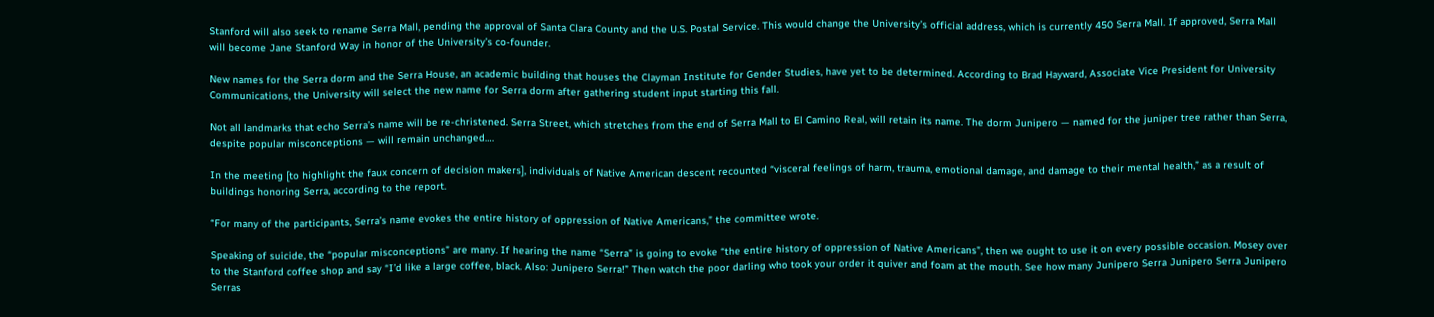Stanford will also seek to rename Serra Mall, pending the approval of Santa Clara County and the U.S. Postal Service. This would change the University’s official address, which is currently 450 Serra Mall. If approved, Serra Mall will become Jane Stanford Way in honor of the University’s co-founder.

New names for the Serra dorm and the Serra House, an academic building that houses the Clayman Institute for Gender Studies, have yet to be determined. According to Brad Hayward, Associate Vice President for University Communications, the University will select the new name for Serra dorm after gathering student input starting this fall.

Not all landmarks that echo Serra’s name will be re-christened. Serra Street, which stretches from the end of Serra Mall to El Camino Real, will retain its name. The dorm Junipero — named for the juniper tree rather than Serra, despite popular misconceptions — will remain unchanged….

In the meeting [to highlight the faux concern of decision makers], individuals of Native American descent recounted “visceral feelings of harm, trauma, emotional damage, and damage to their mental health,” as a result of buildings honoring Serra, according to the report.

“For many of the participants, Serra’s name evokes the entire history of oppression of Native Americans,” the committee wrote.

Speaking of suicide, the “popular misconceptions” are many. If hearing the name “Serra” is going to evoke “the entire history of oppression of Native Americans”, then we ought to use it on every possible occasion. Mosey over to the Stanford coffee shop and say “I’d like a large coffee, black. Also: Junipero Serra!” Then watch the poor darling who took your order it quiver and foam at the mouth. See how many Junipero Serra Junipero Serra Junipero Serras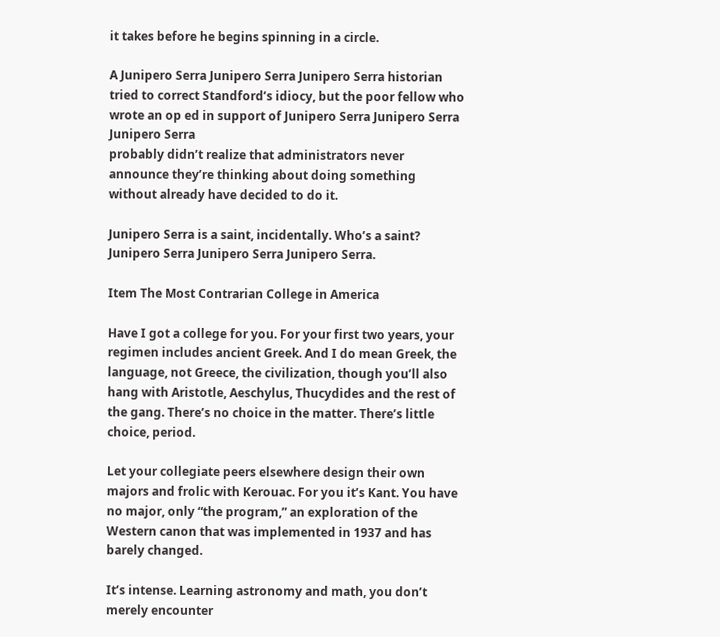it takes before he begins spinning in a circle.

A Junipero Serra Junipero Serra Junipero Serra historian tried to correct Standford’s idiocy, but the poor fellow who wrote an op ed in support of Junipero Serra Junipero Serra Junipero Serra
probably didn’t realize that administrators never announce they’re thinking about doing something without already have decided to do it.

Junipero Serra is a saint, incidentally. Who’s a saint? Junipero Serra Junipero Serra Junipero Serra.

Item The Most Contrarian College in America

Have I got a college for you. For your first two years, your regimen includes ancient Greek. And I do mean Greek, the language, not Greece, the civilization, though you’ll also hang with Aristotle, Aeschylus, Thucydides and the rest of the gang. There’s no choice in the matter. There’s little choice, period.

Let your collegiate peers elsewhere design their own majors and frolic with Kerouac. For you it’s Kant. You have no major, only “the program,” an exploration of the Western canon that was implemented in 1937 and has barely changed.

It’s intense. Learning astronomy and math, you don’t merely encounter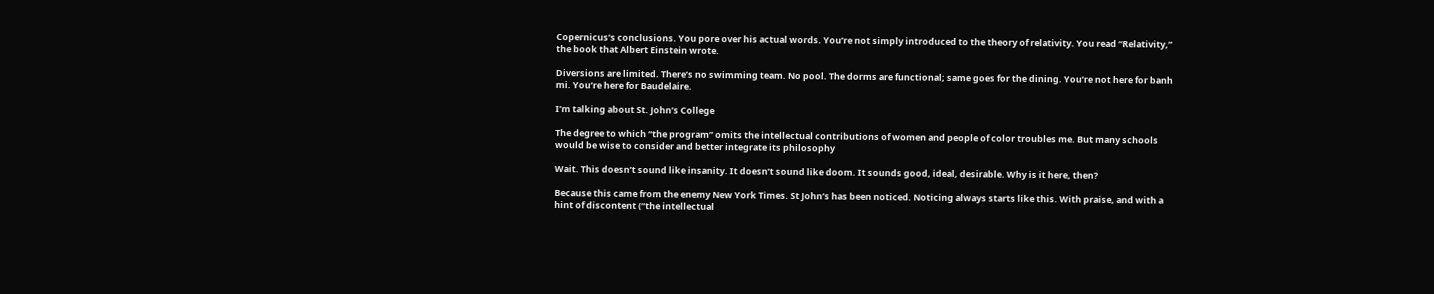Copernicus’s conclusions. You pore over his actual words. You’re not simply introduced to the theory of relativity. You read “Relativity,” the book that Albert Einstein wrote.

Diversions are limited. There’s no swimming team. No pool. The dorms are functional; same goes for the dining. You’re not here for banh mi. You’re here for Baudelaire.

I’m talking about St. John’s College

The degree to which “the program” omits the intellectual contributions of women and people of color troubles me. But many schools would be wise to consider and better integrate its philosophy

Wait. This doesn’t sound like insanity. It doesn’t sound like doom. It sounds good, ideal, desirable. Why is it here, then?

Because this came from the enemy New York Times. St John’s has been noticed. Noticing always starts like this. With praise, and with a hint of discontent (“the intellectual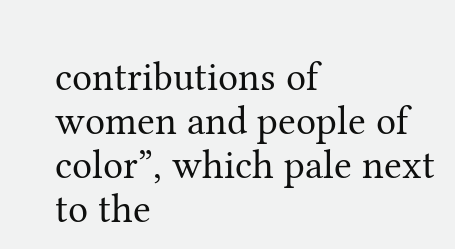contributions of women and people of color”, which pale next to the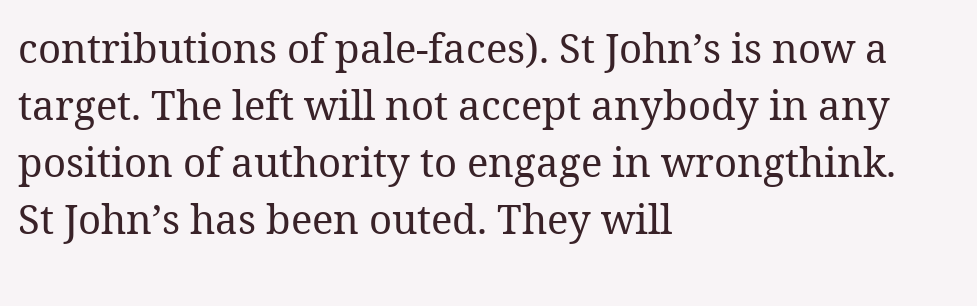contributions of pale-faces). St John’s is now a target. The left will not accept anybody in any position of authority to engage in wrongthink. St John’s has been outed. They will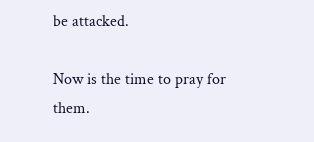be attacked.

Now is the time to pray for them.